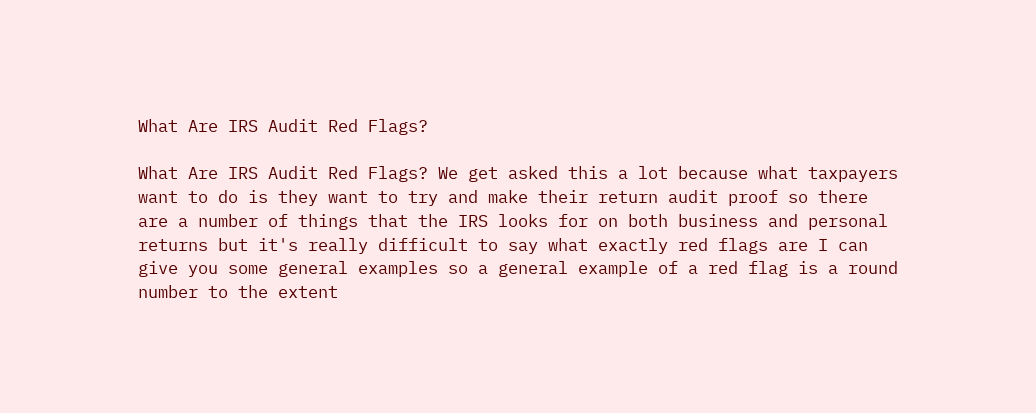What Are IRS Audit Red Flags?

What Are IRS Audit Red Flags? We get asked this a lot because what taxpayers want to do is they want to try and make their return audit proof so there are a number of things that the IRS looks for on both business and personal returns but it's really difficult to say what exactly red flags are I can give you some general examples so a general example of a red flag is a round number to the extent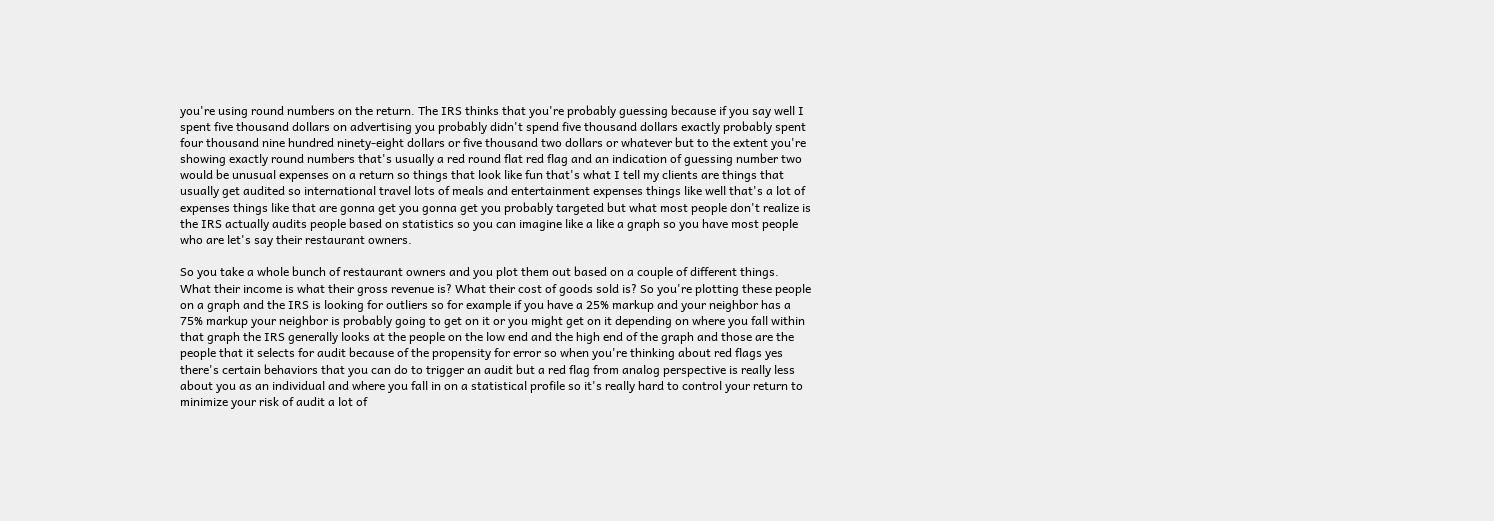you're using round numbers on the return. The IRS thinks that you're probably guessing because if you say well I spent five thousand dollars on advertising you probably didn't spend five thousand dollars exactly probably spent four thousand nine hundred ninety-eight dollars or five thousand two dollars or whatever but to the extent you're showing exactly round numbers that's usually a red round flat red flag and an indication of guessing number two would be unusual expenses on a return so things that look like fun that's what I tell my clients are things that usually get audited so international travel lots of meals and entertainment expenses things like well that's a lot of expenses things like that are gonna get you gonna get you probably targeted but what most people don't realize is the IRS actually audits people based on statistics so you can imagine like a like a graph so you have most people who are let's say their restaurant owners.

So you take a whole bunch of restaurant owners and you plot them out based on a couple of different things. What their income is what their gross revenue is? What their cost of goods sold is? So you're plotting these people on a graph and the IRS is looking for outliers so for example if you have a 25% markup and your neighbor has a 75% markup your neighbor is probably going to get on it or you might get on it depending on where you fall within that graph the IRS generally looks at the people on the low end and the high end of the graph and those are the people that it selects for audit because of the propensity for error so when you're thinking about red flags yes there's certain behaviors that you can do to trigger an audit but a red flag from analog perspective is really less about you as an individual and where you fall in on a statistical profile so it's really hard to control your return to minimize your risk of audit a lot of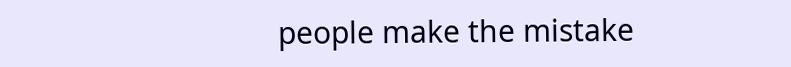people make the mistake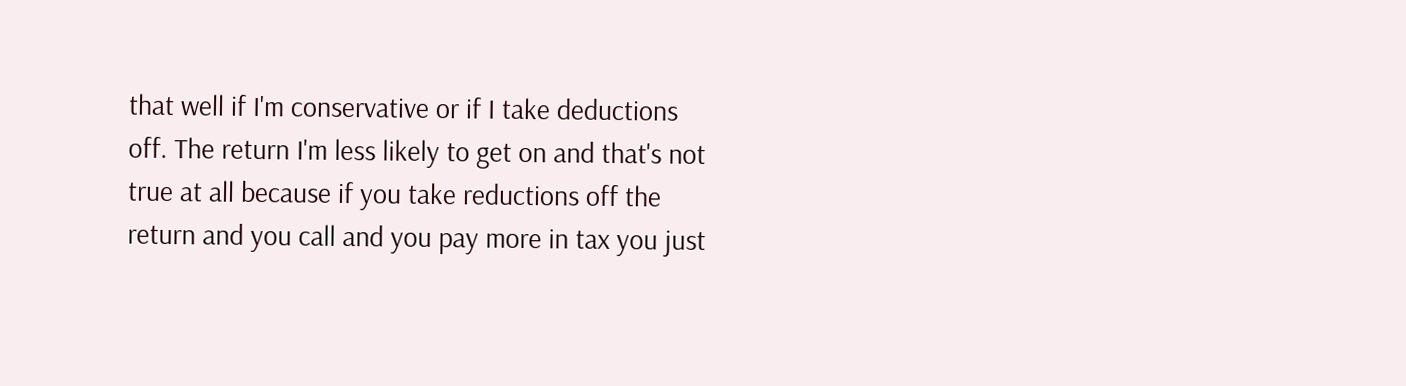that well if I'm conservative or if I take deductions off. The return I'm less likely to get on and that's not true at all because if you take reductions off the return and you call and you pay more in tax you just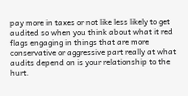pay more in taxes or not like less likely to get audited so when you think about what it red flags engaging in things that are more conservative or aggressive part really at what audits depend on is your relationship to the hurt.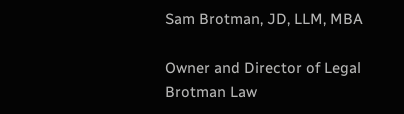Sam Brotman, JD, LLM, MBA

Owner and Director of Legal
Brotman Law